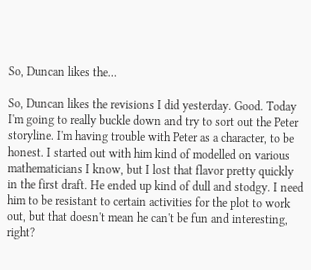So, Duncan likes the…

So, Duncan likes the revisions I did yesterday. Good. Today I'm going to really buckle down and try to sort out the Peter storyline. I'm having trouble with Peter as a character, to be honest. I started out with him kind of modelled on various mathematicians I know, but I lost that flavor pretty quickly in the first draft. He ended up kind of dull and stodgy. I need him to be resistant to certain activities for the plot to work out, but that doesn't mean he can't be fun and interesting, right?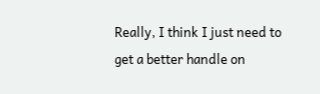Really, I think I just need to get a better handle on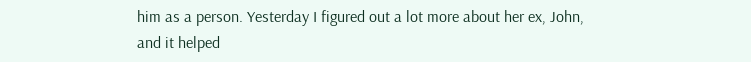him as a person. Yesterday I figured out a lot more about her ex, John, and it helped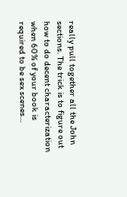really pull together all the John sections. The trick is to figure out how to do decent characterization when 60% of your book is required to be sex scenes...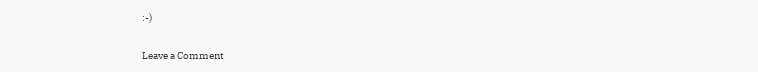:-)

Leave a Comment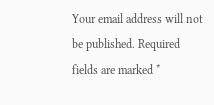Your email address will not be published. Required fields are marked *